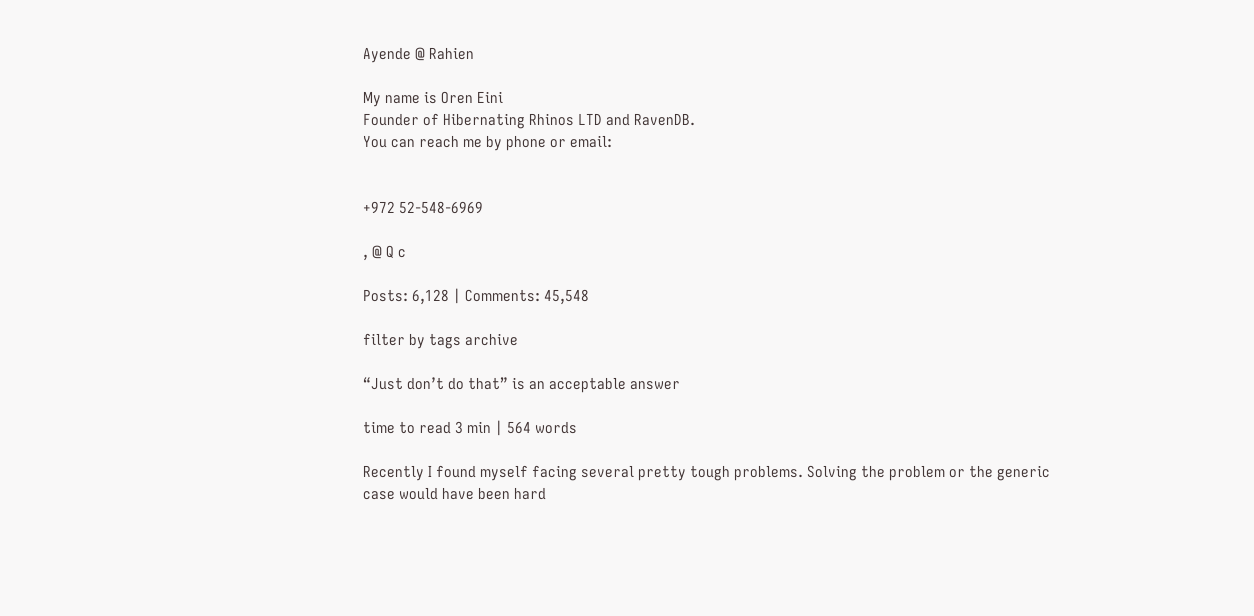Ayende @ Rahien

My name is Oren Eini
Founder of Hibernating Rhinos LTD and RavenDB.
You can reach me by phone or email:


+972 52-548-6969

, @ Q c

Posts: 6,128 | Comments: 45,548

filter by tags archive

“Just don’t do that” is an acceptable answer

time to read 3 min | 564 words

Recently I found myself facing several pretty tough problems. Solving the problem or the generic case would have been hard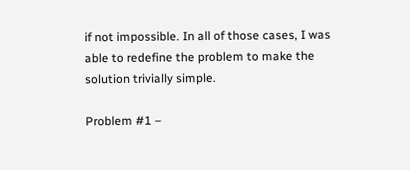if not impossible. In all of those cases, I was able to redefine the problem to make the solution trivially simple.

Problem #1 –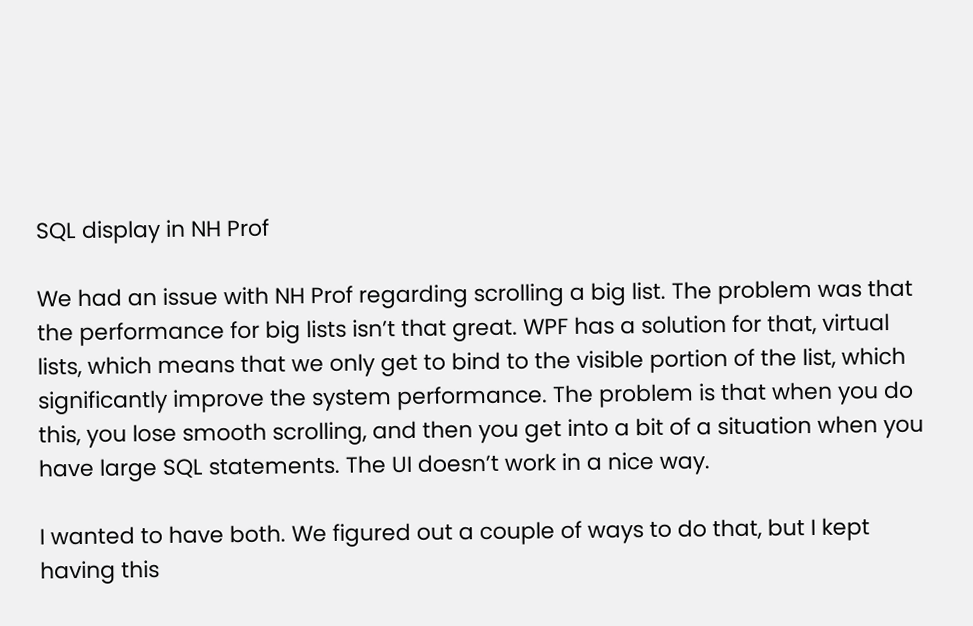SQL display in NH Prof

We had an issue with NH Prof regarding scrolling a big list. The problem was that the performance for big lists isn’t that great. WPF has a solution for that, virtual lists, which means that we only get to bind to the visible portion of the list, which significantly improve the system performance. The problem is that when you do this, you lose smooth scrolling, and then you get into a bit of a situation when you have large SQL statements. The UI doesn’t work in a nice way.

I wanted to have both. We figured out a couple of ways to do that, but I kept having this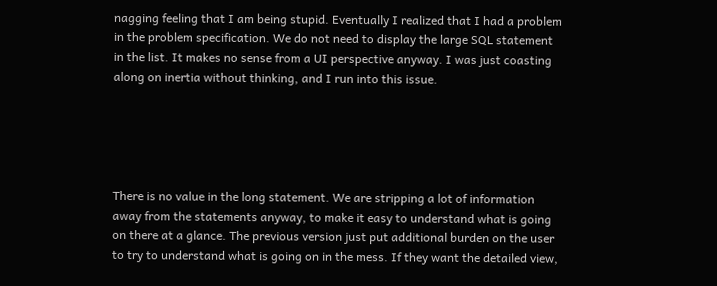nagging feeling that I am being stupid. Eventually I realized that I had a problem in the problem specification. We do not need to display the large SQL statement in the list. It makes no sense from a UI perspective anyway. I was just coasting along on inertia without thinking, and I run into this issue.





There is no value in the long statement. We are stripping a lot of information away from the statements anyway, to make it easy to understand what is going on there at a glance. The previous version just put additional burden on the user to try to understand what is going on in the mess. If they want the detailed view,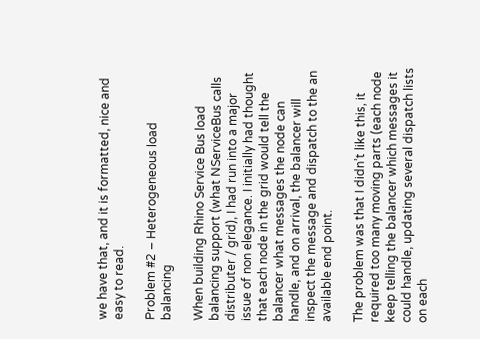we have that, and it is formatted, nice and easy to read.

Problem #2 – Heterogeneous load balancing

When building Rhino Service Bus load balancing support (what NServiceBus calls distributer / grid), I had run into a major issue of non elegance. I initially had thought that each node in the grid would tell the balancer what messages the node can handle, and on arrival, the balancer will inspect the message and dispatch to the an available end point.

The problem was that I didn’t like this, it required too many moving parts (each node keep telling the balancer which messages it could handle, updating several dispatch lists on each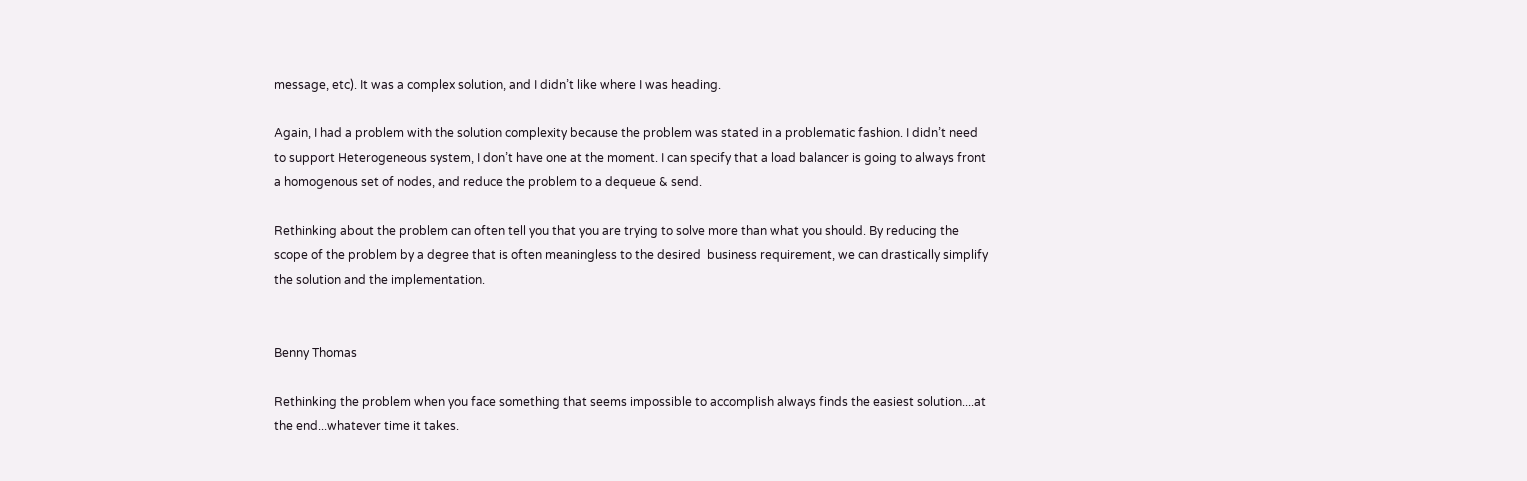message, etc). It was a complex solution, and I didn’t like where I was heading.

Again, I had a problem with the solution complexity because the problem was stated in a problematic fashion. I didn’t need to support Heterogeneous system, I don’t have one at the moment. I can specify that a load balancer is going to always front a homogenous set of nodes, and reduce the problem to a dequeue & send.

Rethinking about the problem can often tell you that you are trying to solve more than what you should. By reducing the scope of the problem by a degree that is often meaningless to the desired  business requirement, we can drastically simplify the solution and the implementation.


Benny Thomas

Rethinking the problem when you face something that seems impossible to accomplish always finds the easiest solution....at the end...whatever time it takes.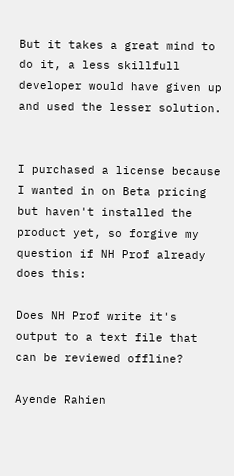But it takes a great mind to do it, a less skillfull developer would have given up and used the lesser solution.


I purchased a license because I wanted in on Beta pricing but haven't installed the product yet, so forgive my question if NH Prof already does this:

Does NH Prof write it's output to a text file that can be reviewed offline?

Ayende Rahien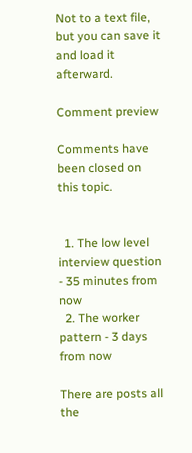Not to a text file, but you can save it and load it afterward.

Comment preview

Comments have been closed on this topic.


  1. The low level interview question - 35 minutes from now
  2. The worker pattern - 3 days from now

There are posts all the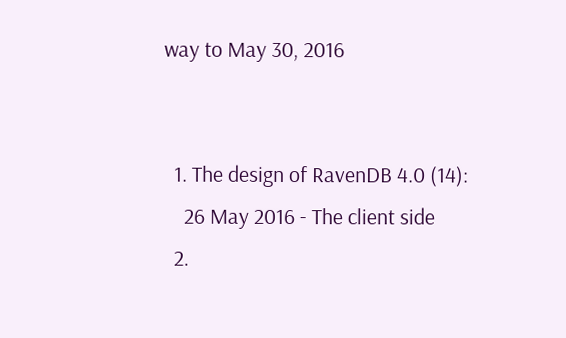way to May 30, 2016


  1. The design of RavenDB 4.0 (14):
    26 May 2016 - The client side
  2.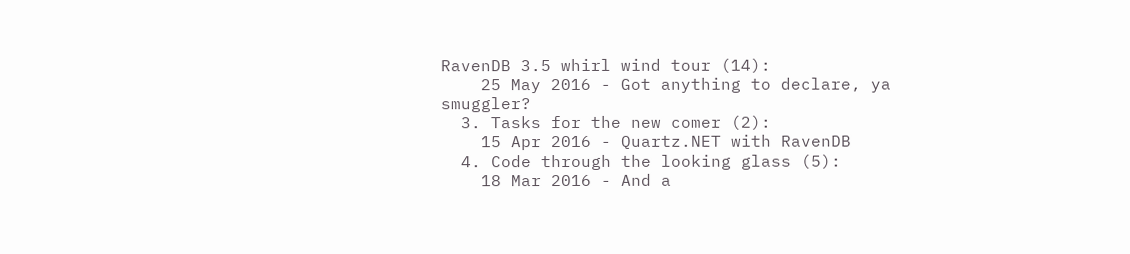RavenDB 3.5 whirl wind tour (14):
    25 May 2016 - Got anything to declare, ya smuggler?
  3. Tasks for the new comer (2):
    15 Apr 2016 - Quartz.NET with RavenDB
  4. Code through the looking glass (5):
    18 Mar 2016 - And a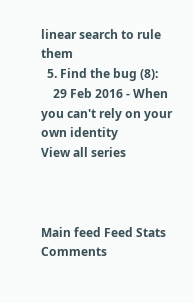linear search to rule them
  5. Find the bug (8):
    29 Feb 2016 - When you can't rely on your own identity
View all series



Main feed Feed Stats
Comments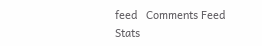feed   Comments Feed Stats